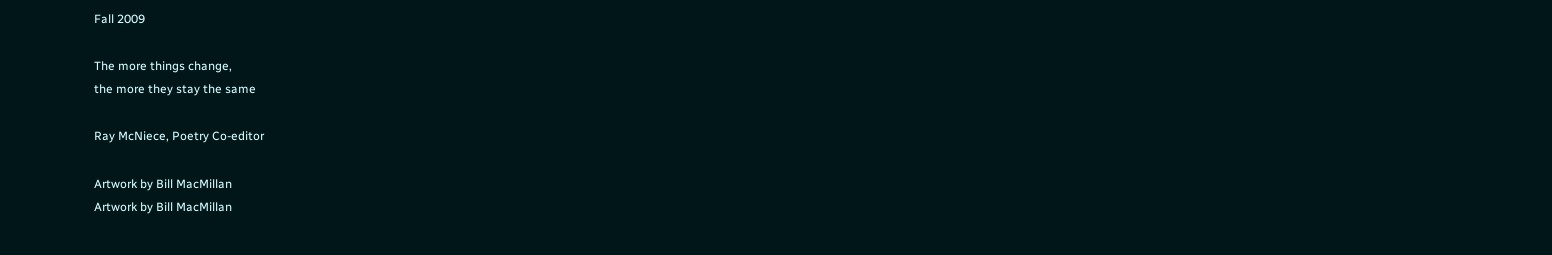Fall 2009

The more things change,
the more they stay the same

Ray McNiece, Poetry Co-editor

Artwork by Bill MacMillan
Artwork by Bill MacMillan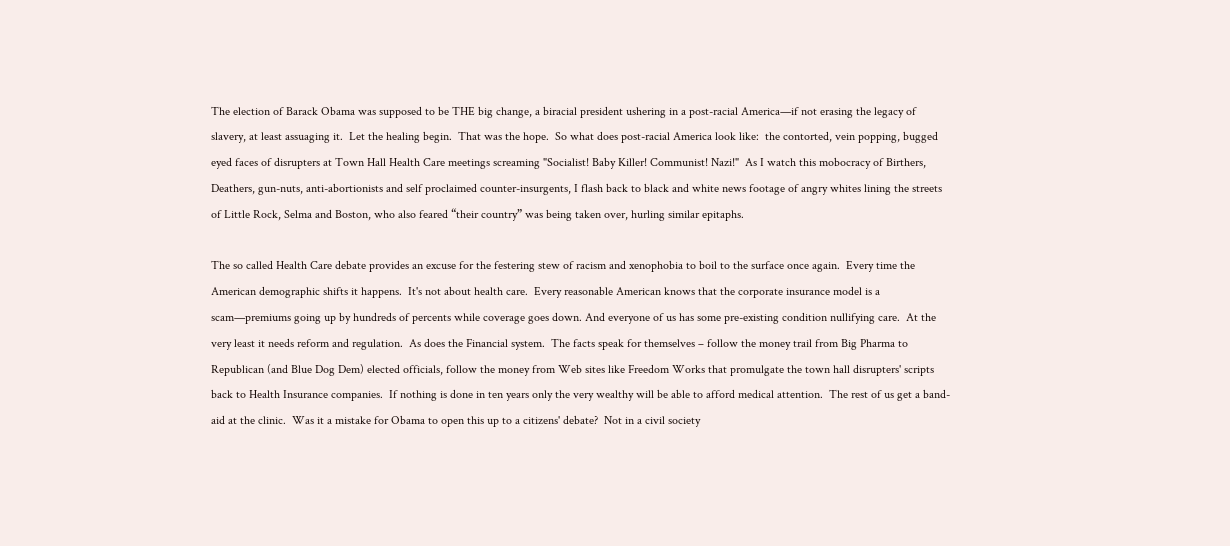The election of Barack Obama was supposed to be THE big change, a biracial president ushering in a post-racial America—if not erasing the legacy of slavery, at least assuaging it.  Let the healing begin.  That was the hope.  So what does post-racial America look like:  the contorted, vein popping, bugged eyed faces of disrupters at Town Hall Health Care meetings screaming "Socialist! Baby Killer! Communist! Nazi!"  As I watch this mobocracy of Birthers, Deathers, gun-nuts, anti-abortionists and self proclaimed counter-insurgents, I flash back to black and white news footage of angry whites lining the streets of Little Rock, Selma and Boston, who also feared “their country” was being taken over, hurling similar epitaphs.

The so called Health Care debate provides an excuse for the festering stew of racism and xenophobia to boil to the surface once again.  Every time the American demographic shifts it happens.  It's not about health care.  Every reasonable American knows that the corporate insurance model is a scam—premiums going up by hundreds of percents while coverage goes down. And everyone of us has some pre-existing condition nullifying care.  At the very least it needs reform and regulation.  As does the Financial system.  The facts speak for themselves – follow the money trail from Big Pharma to Republican (and Blue Dog Dem) elected officials, follow the money from Web sites like Freedom Works that promulgate the town hall disrupters' scripts back to Health Insurance companies.  If nothing is done in ten years only the very wealthy will be able to afford medical attention.  The rest of us get a band-aid at the clinic.  Was it a mistake for Obama to open this up to a citizens' debate?  Not in a civil society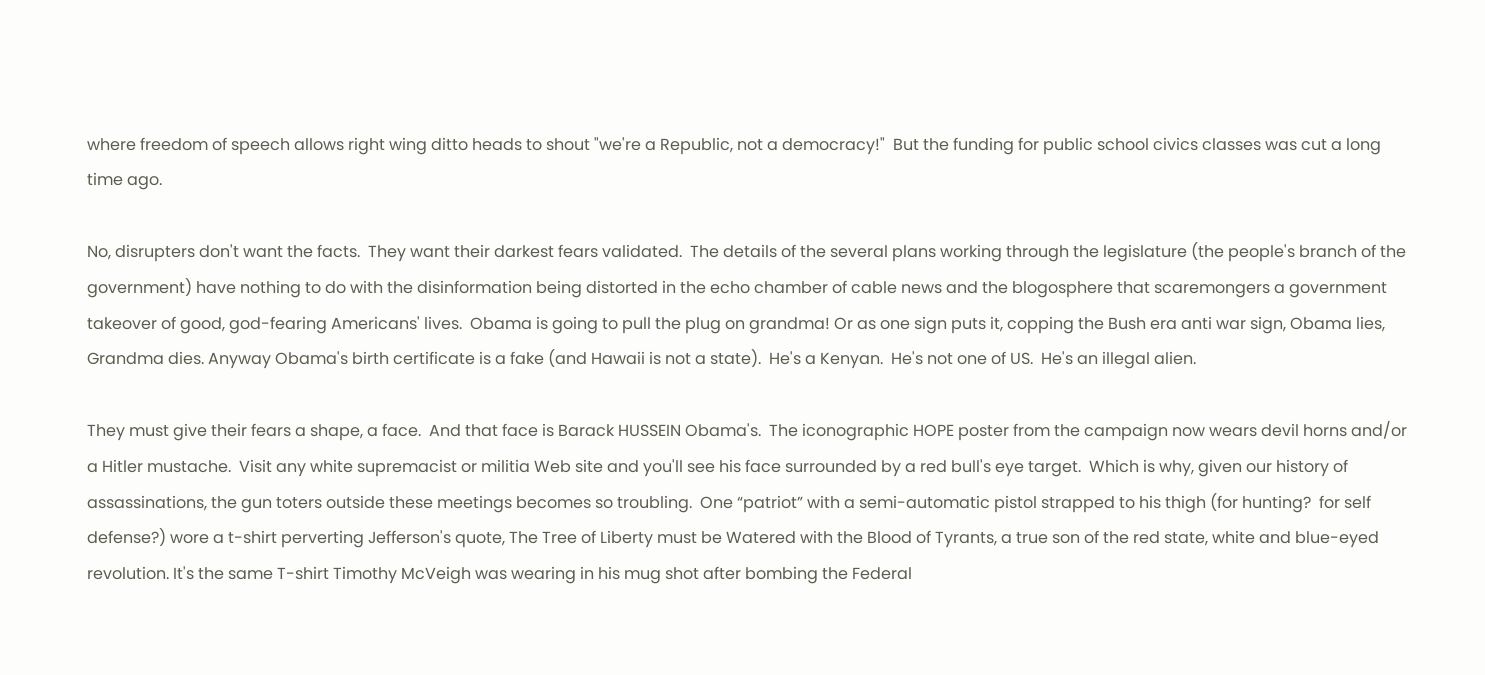where freedom of speech allows right wing ditto heads to shout "we're a Republic, not a democracy!"  But the funding for public school civics classes was cut a long time ago.

No, disrupters don't want the facts.  They want their darkest fears validated.  The details of the several plans working through the legislature (the people's branch of the government) have nothing to do with the disinformation being distorted in the echo chamber of cable news and the blogosphere that scaremongers a government takeover of good, god-fearing Americans' lives.  Obama is going to pull the plug on grandma! Or as one sign puts it, copping the Bush era anti war sign, Obama lies, Grandma dies. Anyway Obama's birth certificate is a fake (and Hawaii is not a state).  He's a Kenyan.  He's not one of US.  He's an illegal alien.

They must give their fears a shape, a face.  And that face is Barack HUSSEIN Obama's.  The iconographic HOPE poster from the campaign now wears devil horns and/or a Hitler mustache.  Visit any white supremacist or militia Web site and you'll see his face surrounded by a red bull's eye target.  Which is why, given our history of assassinations, the gun toters outside these meetings becomes so troubling.  One “patriot” with a semi-automatic pistol strapped to his thigh (for hunting?  for self defense?) wore a t-shirt perverting Jefferson's quote, The Tree of Liberty must be Watered with the Blood of Tyrants, a true son of the red state, white and blue-eyed revolution. It's the same T-shirt Timothy McVeigh was wearing in his mug shot after bombing the Federal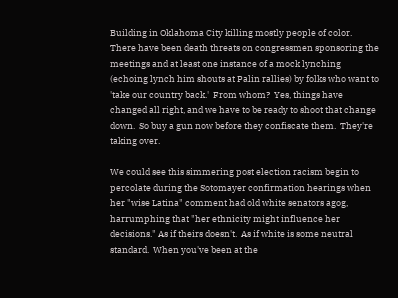Building in Oklahoma City killing mostly people of color.  There have been death threats on congressmen sponsoring the meetings and at least one instance of a mock lynching (echoing lynch him shouts at Palin rallies) by folks who want to 'take our country back.'  From whom?  Yes, things have changed all right, and we have to be ready to shoot that change down.  So buy a gun now before they confiscate them.  They're taking over.

We could see this simmering post election racism begin to percolate during the Sotomayer confirmation hearings when her "wise Latina" comment had old white senators agog, harrumphing that "her ethnicity might influence her decisions." As if theirs doesn't.  As if white is some neutral standard.  When you've been at the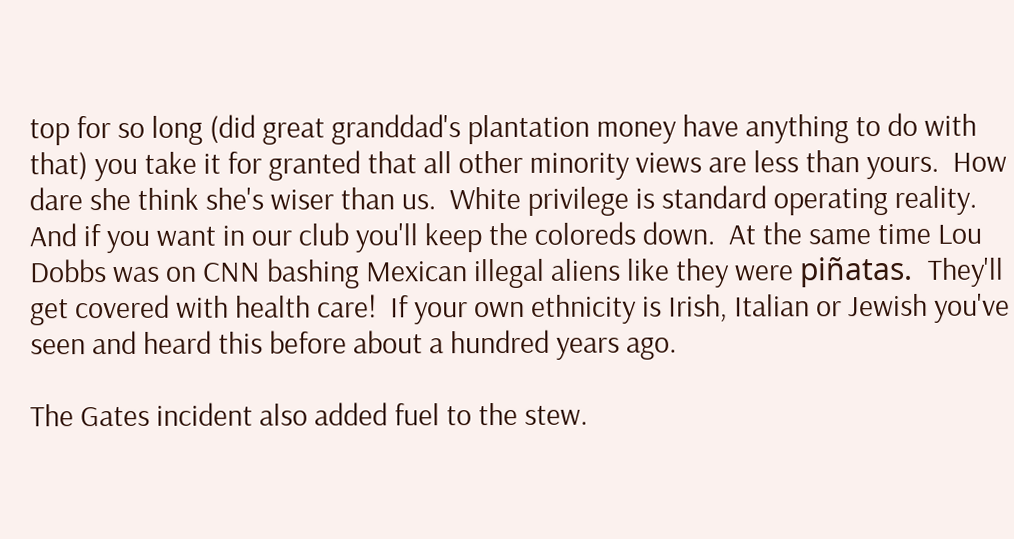top for so long (did great granddad's plantation money have anything to do with that) you take it for granted that all other minority views are less than yours.  How dare she think she's wiser than us.  White privilege is standard operating reality.  And if you want in our club you'll keep the coloreds down.  At the same time Lou Dobbs was on CNN bashing Mexican illegal aliens like they were piñatas.  They'll get covered with health care!  If your own ethnicity is Irish, Italian or Jewish you've seen and heard this before about a hundred years ago.

The Gates incident also added fuel to the stew.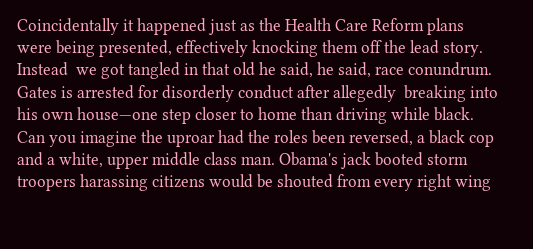Coincidentally it happened just as the Health Care Reform plans were being presented, effectively knocking them off the lead story.  Instead  we got tangled in that old he said, he said, race conundrum.  Gates is arrested for disorderly conduct after allegedly  breaking into his own house—one step closer to home than driving while black.  Can you imagine the uproar had the roles been reversed, a black cop and a white, upper middle class man. Obama's jack booted storm troopers harassing citizens would be shouted from every right wing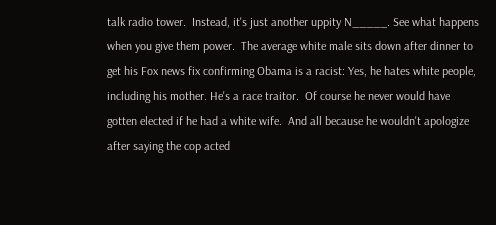talk radio tower.  Instead, it's just another uppity N_____. See what happens when you give them power.  The average white male sits down after dinner to get his Fox news fix confirming Obama is a racist: Yes, he hates white people, including his mother. He's a race traitor.  Of course he never would have gotten elected if he had a white wife.  And all because he wouldn't apologize after saying the cop acted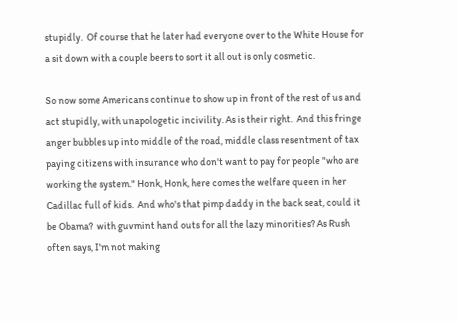stupidly.  Of course that he later had everyone over to the White House for a sit down with a couple beers to sort it all out is only cosmetic.

So now some Americans continue to show up in front of the rest of us and act stupidly, with unapologetic incivility. As is their right.  And this fringe anger bubbles up into middle of the road, middle class resentment of tax paying citizens with insurance who don't want to pay for people "who are working the system." Honk, Honk, here comes the welfare queen in her Cadillac full of kids.  And who's that pimp daddy in the back seat, could it be Obama?  with guvmint hand outs for all the lazy minorities? As Rush often says, I'm not making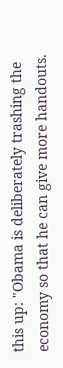this up: "Obama is deliberately trashing the economy so that he can give more handouts.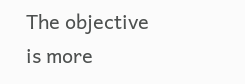The objective is more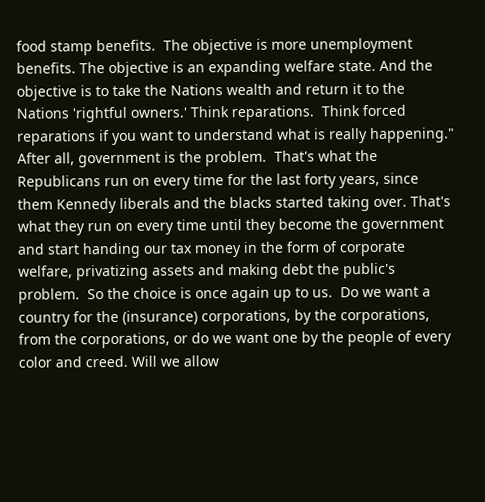food stamp benefits.  The objective is more unemployment benefits. The objective is an expanding welfare state. And the objective is to take the Nations wealth and return it to the Nations 'rightful owners.' Think reparations.  Think forced reparations if you want to understand what is really happening." After all, government is the problem.  That's what the Republicans run on every time for the last forty years, since them Kennedy liberals and the blacks started taking over. That's what they run on every time until they become the government and start handing our tax money in the form of corporate welfare, privatizing assets and making debt the public's problem.  So the choice is once again up to us.  Do we want a country for the (insurance) corporations, by the corporations, from the corporations, or do we want one by the people of every color and creed. Will we allow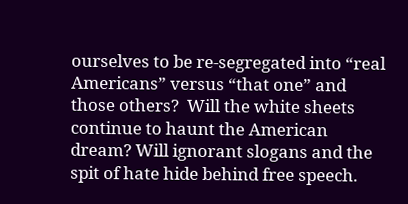ourselves to be re-segregated into “real Americans” versus “that one” and those others?  Will the white sheets continue to haunt the American dream? Will ignorant slogans and the spit of hate hide behind free speech.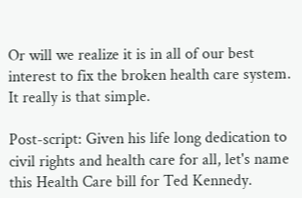Or will we realize it is in all of our best interest to fix the broken health care system. It really is that simple.

Post-script: Given his life long dedication to civil rights and health care for all, let's name this Health Care bill for Ted Kennedy.